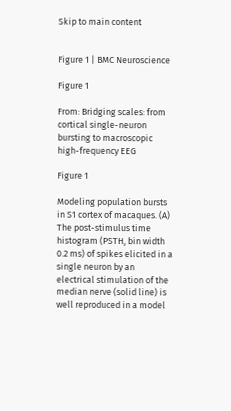Skip to main content


Figure 1 | BMC Neuroscience

Figure 1

From: Bridging scales: from cortical single-neuron bursting to macroscopic high-frequency EEG

Figure 1

Modeling population bursts in S1 cortex of macaques. (A) The post-stimulus time histogram (PSTH, bin width 0.2 ms) of spikes elicited in a single neuron by an electrical stimulation of the median nerve (solid line) is well reproduced in a model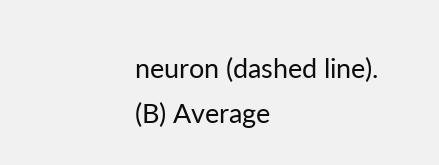neuron (dashed line). (B) Average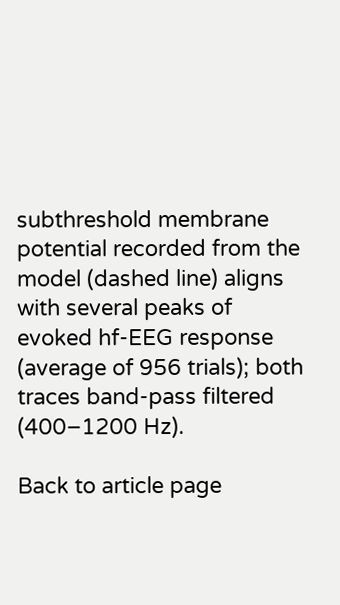subthreshold membrane potential recorded from the model (dashed line) aligns with several peaks of evoked hf-EEG response (average of 956 trials); both traces band-pass filtered (400–1200 Hz).

Back to article page